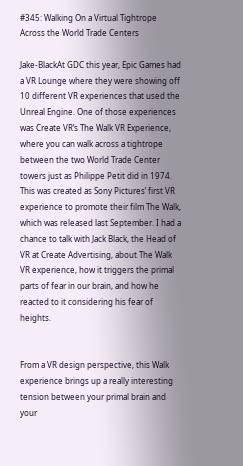#345: Walking On a Virtual Tightrope Across the World Trade Centers

Jake-BlackAt GDC this year, Epic Games had a VR Lounge where they were showing off 10 different VR experiences that used the Unreal Engine. One of those experiences was Create VR’s The Walk VR Experience, where you can walk across a tightrope between the two World Trade Center towers just as Philippe Petit did in 1974. This was created as Sony Pictures’ first VR experience to promote their film The Walk, which was released last September. I had a chance to talk with Jack Black, the Head of VR at Create Advertising, about The Walk VR experience, how it triggers the primal parts of fear in our brain, and how he reacted to it considering his fear of heights.


From a VR design perspective, this Walk experience brings up a really interesting tension between your primal brain and your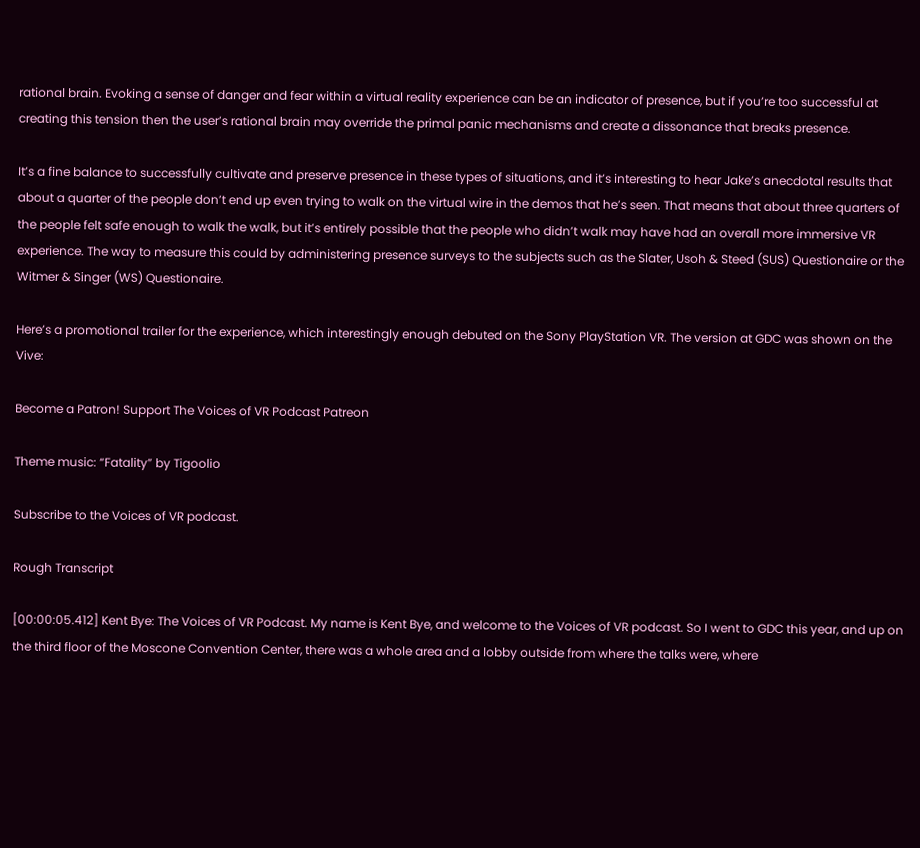rational brain. Evoking a sense of danger and fear within a virtual reality experience can be an indicator of presence, but if you’re too successful at creating this tension then the user’s rational brain may override the primal panic mechanisms and create a dissonance that breaks presence.

It’s a fine balance to successfully cultivate and preserve presence in these types of situations, and it’s interesting to hear Jake’s anecdotal results that about a quarter of the people don’t end up even trying to walk on the virtual wire in the demos that he’s seen. That means that about three quarters of the people felt safe enough to walk the walk, but it’s entirely possible that the people who didn’t walk may have had an overall more immersive VR experience. The way to measure this could by administering presence surveys to the subjects such as the Slater, Usoh & Steed (SUS) Questionaire or the Witmer & Singer (WS) Questionaire.

Here’s a promotional trailer for the experience, which interestingly enough debuted on the Sony PlayStation VR. The version at GDC was shown on the Vive:

Become a Patron! Support The Voices of VR Podcast Patreon

Theme music: “Fatality” by Tigoolio

Subscribe to the Voices of VR podcast.

Rough Transcript

[00:00:05.412] Kent Bye: The Voices of VR Podcast. My name is Kent Bye, and welcome to the Voices of VR podcast. So I went to GDC this year, and up on the third floor of the Moscone Convention Center, there was a whole area and a lobby outside from where the talks were, where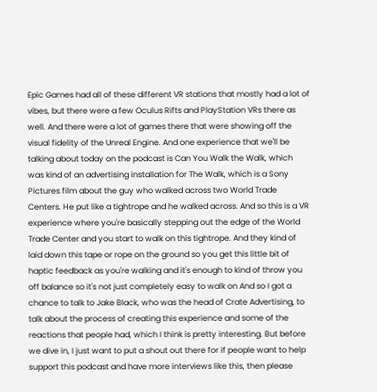Epic Games had all of these different VR stations that mostly had a lot of vibes, but there were a few Oculus Rifts and PlayStation VRs there as well. And there were a lot of games there that were showing off the visual fidelity of the Unreal Engine. And one experience that we'll be talking about today on the podcast is Can You Walk the Walk, which was kind of an advertising installation for The Walk, which is a Sony Pictures film about the guy who walked across two World Trade Centers. He put like a tightrope and he walked across. And so this is a VR experience where you're basically stepping out the edge of the World Trade Center and you start to walk on this tightrope. And they kind of laid down this tape or rope on the ground so you get this little bit of haptic feedback as you're walking and it's enough to kind of throw you off balance so it's not just completely easy to walk on And so I got a chance to talk to Jake Black, who was the head of Crate Advertising, to talk about the process of creating this experience and some of the reactions that people had, which I think is pretty interesting. But before we dive in, I just want to put a shout out there for if people want to help support this podcast and have more interviews like this, then please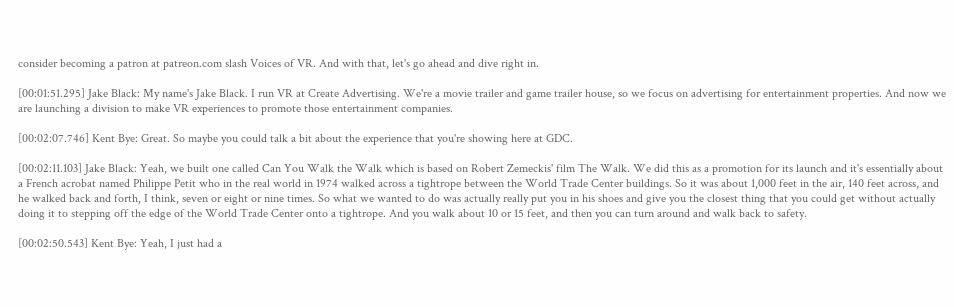consider becoming a patron at patreon.com slash Voices of VR. And with that, let's go ahead and dive right in.

[00:01:51.295] Jake Black: My name's Jake Black. I run VR at Create Advertising. We're a movie trailer and game trailer house, so we focus on advertising for entertainment properties. And now we are launching a division to make VR experiences to promote those entertainment companies.

[00:02:07.746] Kent Bye: Great. So maybe you could talk a bit about the experience that you're showing here at GDC.

[00:02:11.103] Jake Black: Yeah, we built one called Can You Walk the Walk which is based on Robert Zemeckis' film The Walk. We did this as a promotion for its launch and it's essentially about a French acrobat named Philippe Petit who in the real world in 1974 walked across a tightrope between the World Trade Center buildings. So it was about 1,000 feet in the air, 140 feet across, and he walked back and forth, I think, seven or eight or nine times. So what we wanted to do was actually really put you in his shoes and give you the closest thing that you could get without actually doing it to stepping off the edge of the World Trade Center onto a tightrope. And you walk about 10 or 15 feet, and then you can turn around and walk back to safety.

[00:02:50.543] Kent Bye: Yeah, I just had a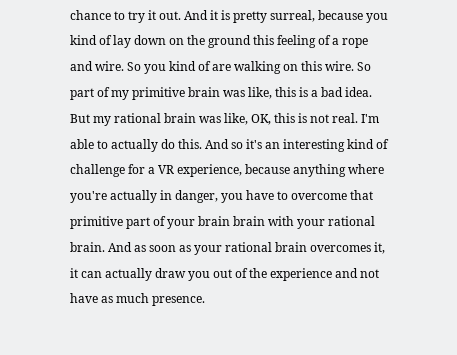chance to try it out. And it is pretty surreal, because you kind of lay down on the ground this feeling of a rope and wire. So you kind of are walking on this wire. So part of my primitive brain was like, this is a bad idea. But my rational brain was like, OK, this is not real. I'm able to actually do this. And so it's an interesting kind of challenge for a VR experience, because anything where you're actually in danger, you have to overcome that primitive part of your brain brain with your rational brain. And as soon as your rational brain overcomes it, it can actually draw you out of the experience and not have as much presence.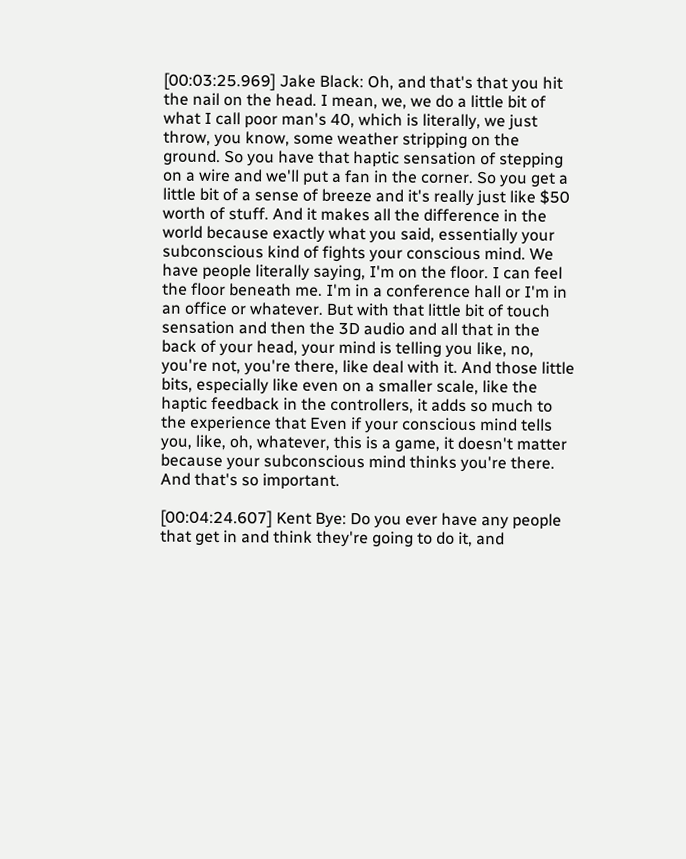[00:03:25.969] Jake Black: Oh, and that's that you hit the nail on the head. I mean, we, we do a little bit of what I call poor man's 40, which is literally, we just throw, you know, some weather stripping on the ground. So you have that haptic sensation of stepping on a wire and we'll put a fan in the corner. So you get a little bit of a sense of breeze and it's really just like $50 worth of stuff. And it makes all the difference in the world because exactly what you said, essentially your subconscious kind of fights your conscious mind. We have people literally saying, I'm on the floor. I can feel the floor beneath me. I'm in a conference hall or I'm in an office or whatever. But with that little bit of touch sensation and then the 3D audio and all that in the back of your head, your mind is telling you like, no, you're not, you're there, like deal with it. And those little bits, especially like even on a smaller scale, like the haptic feedback in the controllers, it adds so much to the experience that Even if your conscious mind tells you, like, oh, whatever, this is a game, it doesn't matter because your subconscious mind thinks you're there. And that's so important.

[00:04:24.607] Kent Bye: Do you ever have any people that get in and think they're going to do it, and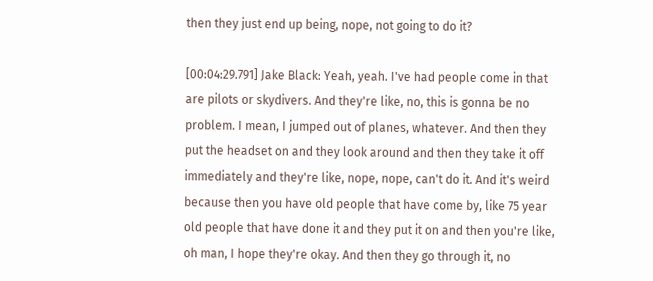then they just end up being, nope, not going to do it?

[00:04:29.791] Jake Black: Yeah, yeah. I've had people come in that are pilots or skydivers. And they're like, no, this is gonna be no problem. I mean, I jumped out of planes, whatever. And then they put the headset on and they look around and then they take it off immediately and they're like, nope, nope, can't do it. And it's weird because then you have old people that have come by, like 75 year old people that have done it and they put it on and then you're like, oh man, I hope they're okay. And then they go through it, no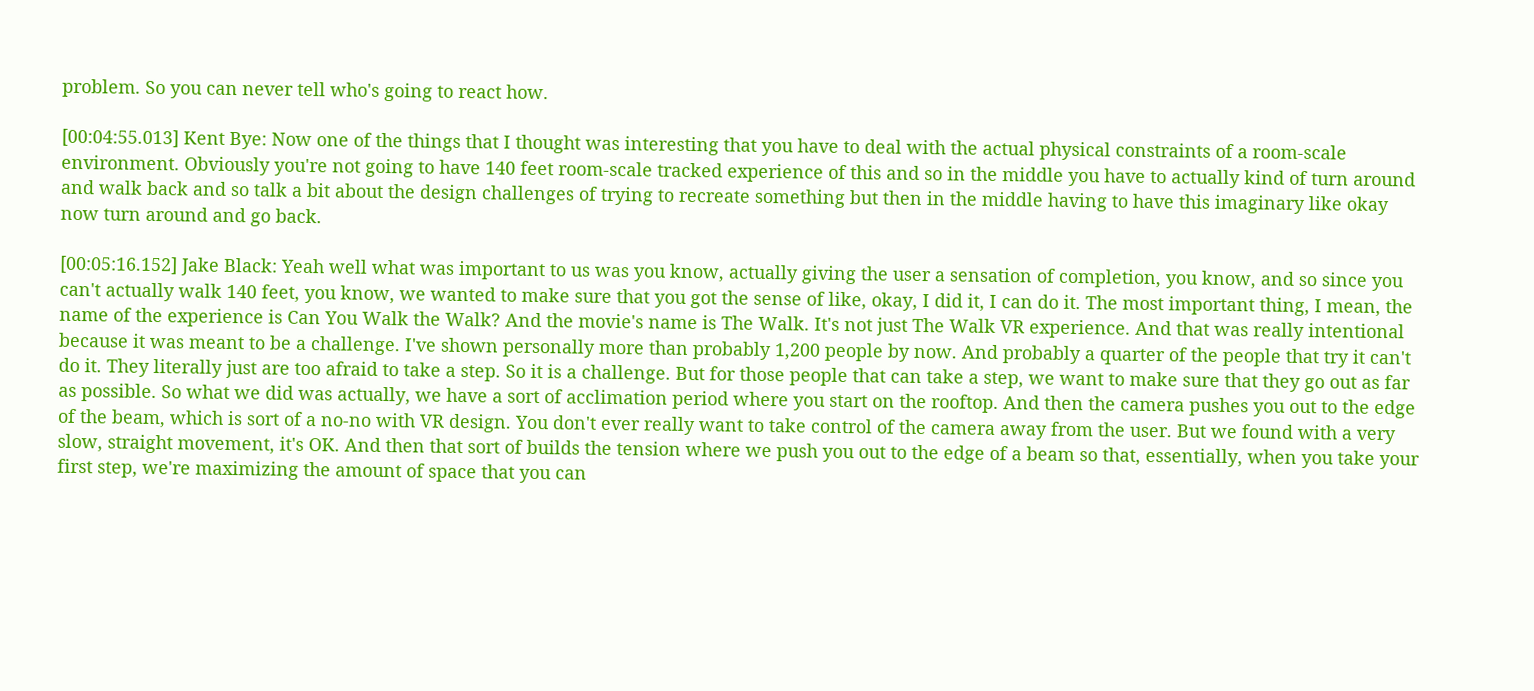problem. So you can never tell who's going to react how.

[00:04:55.013] Kent Bye: Now one of the things that I thought was interesting that you have to deal with the actual physical constraints of a room-scale environment. Obviously you're not going to have 140 feet room-scale tracked experience of this and so in the middle you have to actually kind of turn around and walk back and so talk a bit about the design challenges of trying to recreate something but then in the middle having to have this imaginary like okay now turn around and go back.

[00:05:16.152] Jake Black: Yeah well what was important to us was you know, actually giving the user a sensation of completion, you know, and so since you can't actually walk 140 feet, you know, we wanted to make sure that you got the sense of like, okay, I did it, I can do it. The most important thing, I mean, the name of the experience is Can You Walk the Walk? And the movie's name is The Walk. It's not just The Walk VR experience. And that was really intentional because it was meant to be a challenge. I've shown personally more than probably 1,200 people by now. And probably a quarter of the people that try it can't do it. They literally just are too afraid to take a step. So it is a challenge. But for those people that can take a step, we want to make sure that they go out as far as possible. So what we did was actually, we have a sort of acclimation period where you start on the rooftop. And then the camera pushes you out to the edge of the beam, which is sort of a no-no with VR design. You don't ever really want to take control of the camera away from the user. But we found with a very slow, straight movement, it's OK. And then that sort of builds the tension where we push you out to the edge of a beam so that, essentially, when you take your first step, we're maximizing the amount of space that you can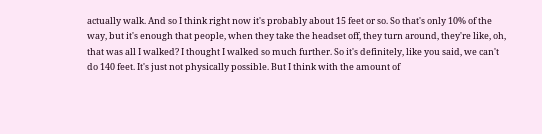actually walk. And so I think right now it's probably about 15 feet or so. So that's only 10% of the way, but it's enough that people, when they take the headset off, they turn around, they're like, oh, that was all I walked? I thought I walked so much further. So it's definitely, like you said, we can't do 140 feet. It's just not physically possible. But I think with the amount of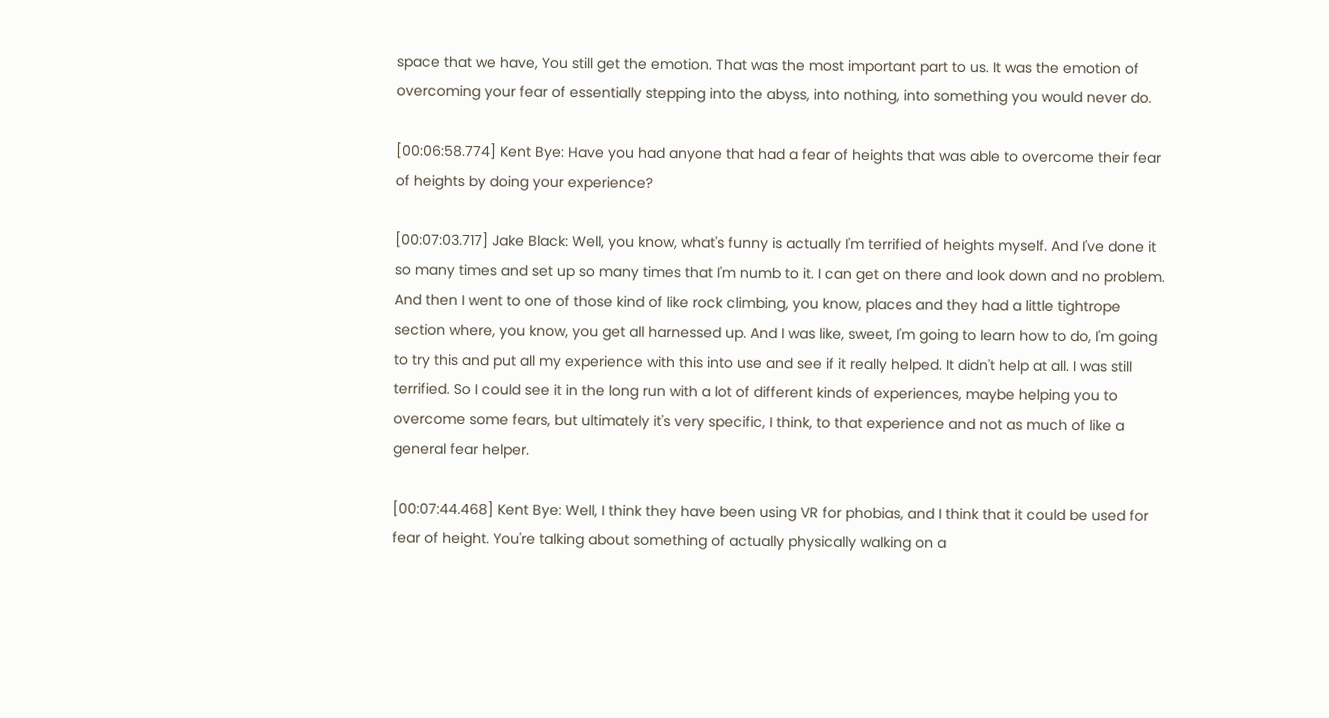space that we have, You still get the emotion. That was the most important part to us. It was the emotion of overcoming your fear of essentially stepping into the abyss, into nothing, into something you would never do.

[00:06:58.774] Kent Bye: Have you had anyone that had a fear of heights that was able to overcome their fear of heights by doing your experience?

[00:07:03.717] Jake Black: Well, you know, what's funny is actually I'm terrified of heights myself. And I've done it so many times and set up so many times that I'm numb to it. I can get on there and look down and no problem. And then I went to one of those kind of like rock climbing, you know, places and they had a little tightrope section where, you know, you get all harnessed up. And I was like, sweet, I'm going to learn how to do, I'm going to try this and put all my experience with this into use and see if it really helped. It didn't help at all. I was still terrified. So I could see it in the long run with a lot of different kinds of experiences, maybe helping you to overcome some fears, but ultimately it's very specific, I think, to that experience and not as much of like a general fear helper.

[00:07:44.468] Kent Bye: Well, I think they have been using VR for phobias, and I think that it could be used for fear of height. You're talking about something of actually physically walking on a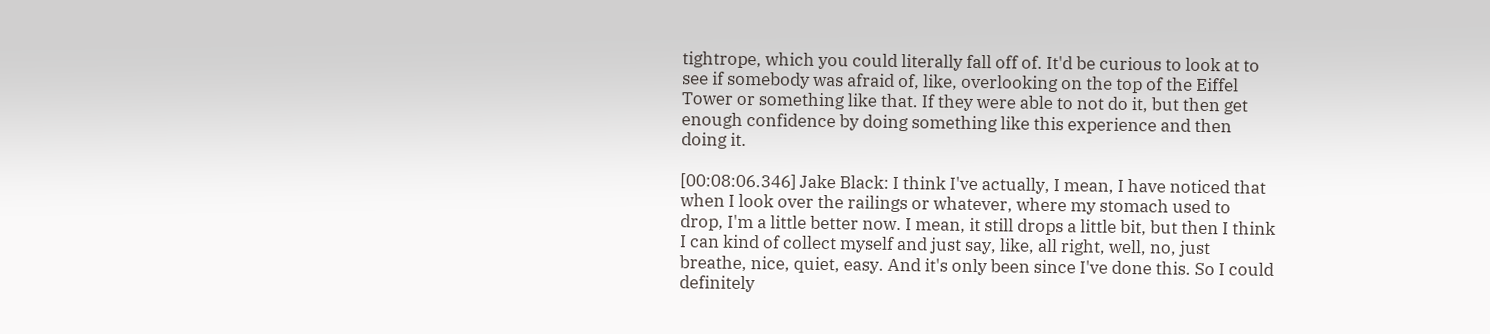tightrope, which you could literally fall off of. It'd be curious to look at to see if somebody was afraid of, like, overlooking on the top of the Eiffel Tower or something like that. If they were able to not do it, but then get enough confidence by doing something like this experience and then doing it.

[00:08:06.346] Jake Black: I think I've actually, I mean, I have noticed that when I look over the railings or whatever, where my stomach used to drop, I'm a little better now. I mean, it still drops a little bit, but then I think I can kind of collect myself and just say, like, all right, well, no, just breathe, nice, quiet, easy. And it's only been since I've done this. So I could definitely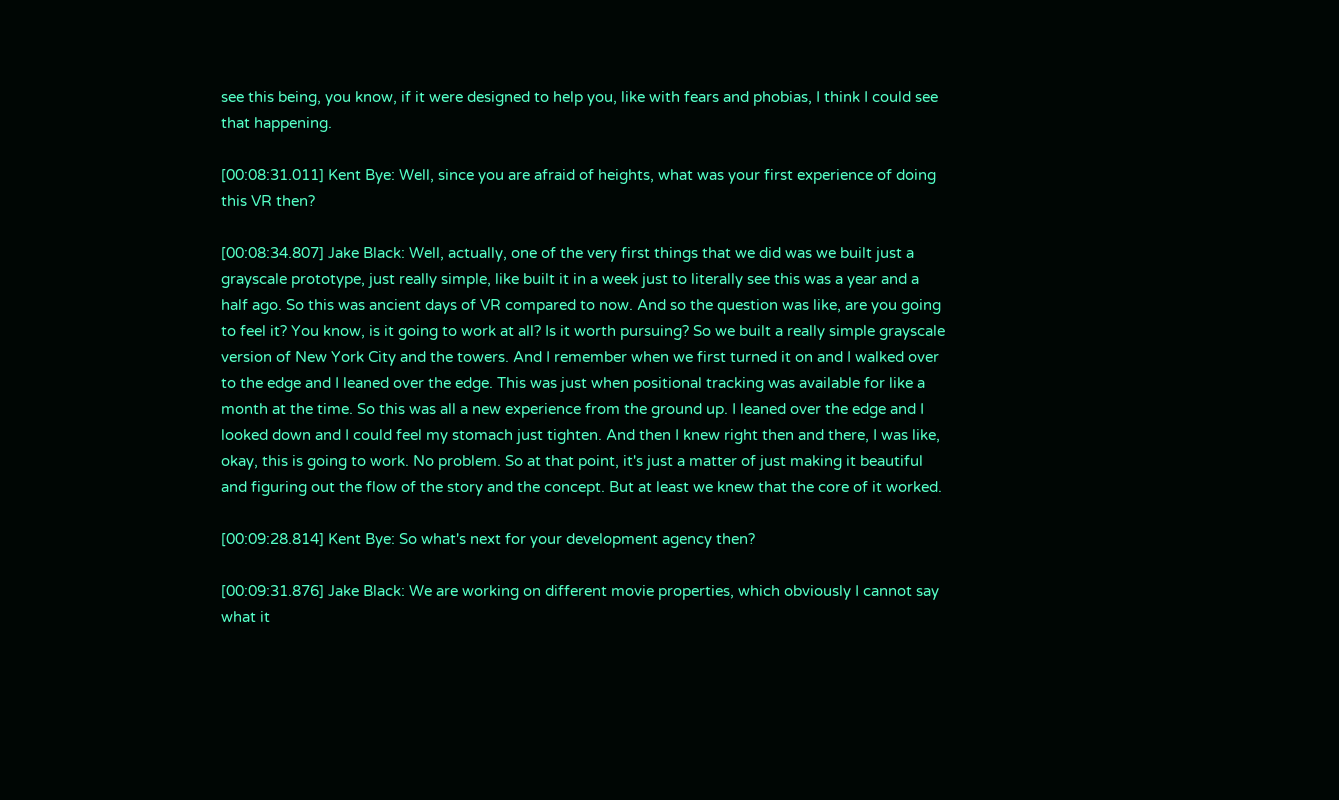see this being, you know, if it were designed to help you, like with fears and phobias, I think I could see that happening.

[00:08:31.011] Kent Bye: Well, since you are afraid of heights, what was your first experience of doing this VR then?

[00:08:34.807] Jake Black: Well, actually, one of the very first things that we did was we built just a grayscale prototype, just really simple, like built it in a week just to literally see this was a year and a half ago. So this was ancient days of VR compared to now. And so the question was like, are you going to feel it? You know, is it going to work at all? Is it worth pursuing? So we built a really simple grayscale version of New York City and the towers. And I remember when we first turned it on and I walked over to the edge and I leaned over the edge. This was just when positional tracking was available for like a month at the time. So this was all a new experience from the ground up. I leaned over the edge and I looked down and I could feel my stomach just tighten. And then I knew right then and there, I was like, okay, this is going to work. No problem. So at that point, it's just a matter of just making it beautiful and figuring out the flow of the story and the concept. But at least we knew that the core of it worked.

[00:09:28.814] Kent Bye: So what's next for your development agency then?

[00:09:31.876] Jake Black: We are working on different movie properties, which obviously I cannot say what it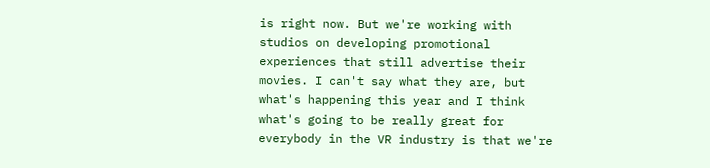is right now. But we're working with studios on developing promotional experiences that still advertise their movies. I can't say what they are, but what's happening this year and I think what's going to be really great for everybody in the VR industry is that we're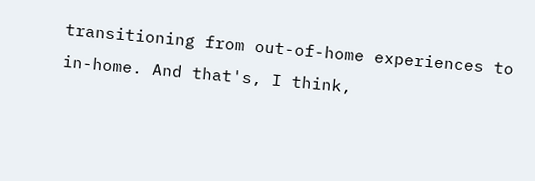transitioning from out-of-home experiences to in-home. And that's, I think,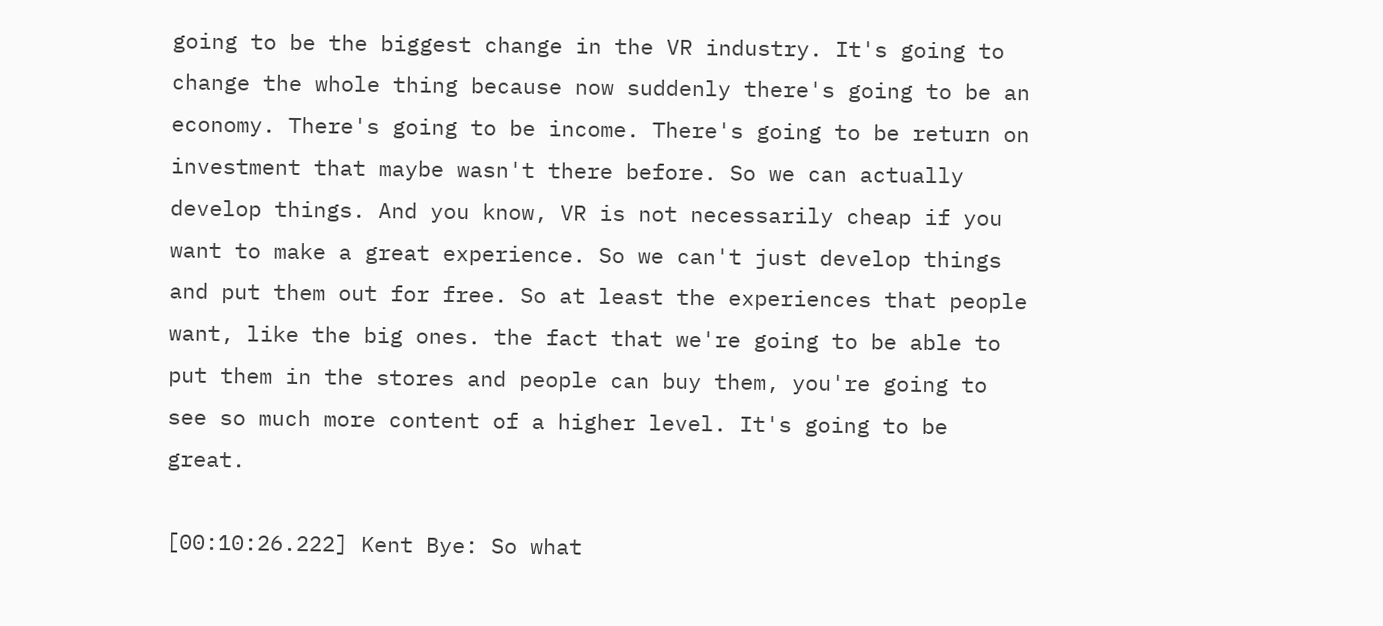going to be the biggest change in the VR industry. It's going to change the whole thing because now suddenly there's going to be an economy. There's going to be income. There's going to be return on investment that maybe wasn't there before. So we can actually develop things. And you know, VR is not necessarily cheap if you want to make a great experience. So we can't just develop things and put them out for free. So at least the experiences that people want, like the big ones. the fact that we're going to be able to put them in the stores and people can buy them, you're going to see so much more content of a higher level. It's going to be great.

[00:10:26.222] Kent Bye: So what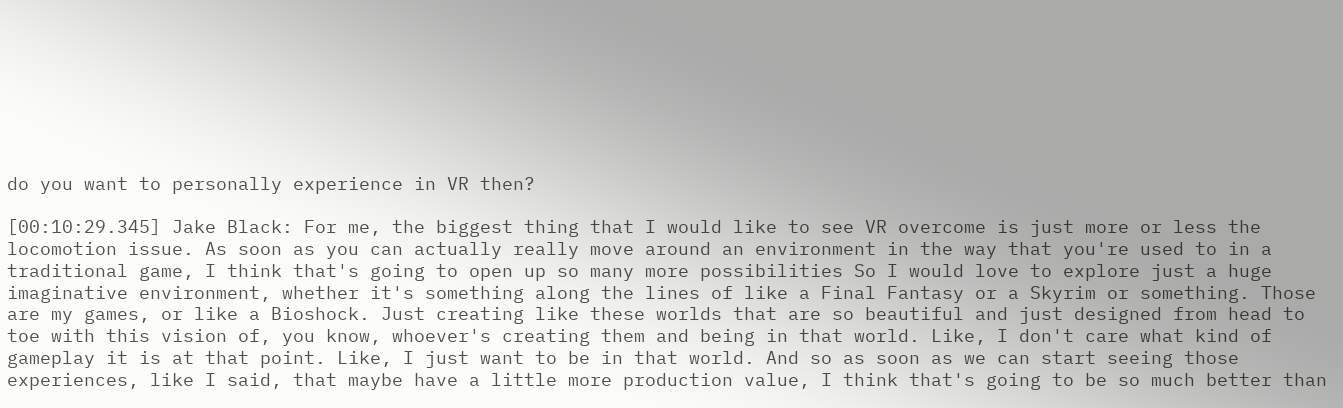do you want to personally experience in VR then?

[00:10:29.345] Jake Black: For me, the biggest thing that I would like to see VR overcome is just more or less the locomotion issue. As soon as you can actually really move around an environment in the way that you're used to in a traditional game, I think that's going to open up so many more possibilities So I would love to explore just a huge imaginative environment, whether it's something along the lines of like a Final Fantasy or a Skyrim or something. Those are my games, or like a Bioshock. Just creating like these worlds that are so beautiful and just designed from head to toe with this vision of, you know, whoever's creating them and being in that world. Like, I don't care what kind of gameplay it is at that point. Like, I just want to be in that world. And so as soon as we can start seeing those experiences, like I said, that maybe have a little more production value, I think that's going to be so much better than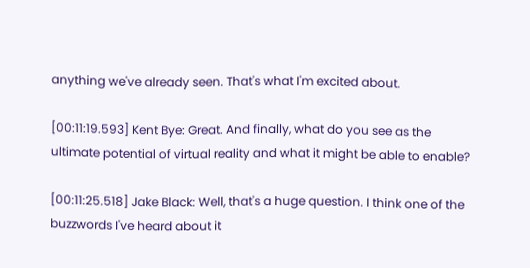anything we've already seen. That's what I'm excited about.

[00:11:19.593] Kent Bye: Great. And finally, what do you see as the ultimate potential of virtual reality and what it might be able to enable?

[00:11:25.518] Jake Black: Well, that's a huge question. I think one of the buzzwords I've heard about it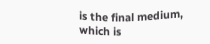is the final medium, which is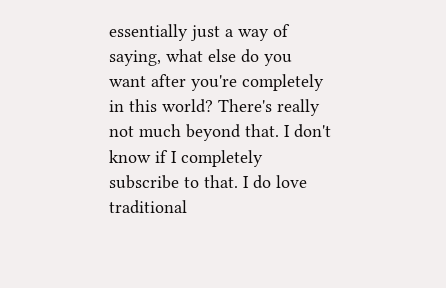essentially just a way of saying, what else do you want after you're completely in this world? There's really not much beyond that. I don't know if I completely subscribe to that. I do love traditional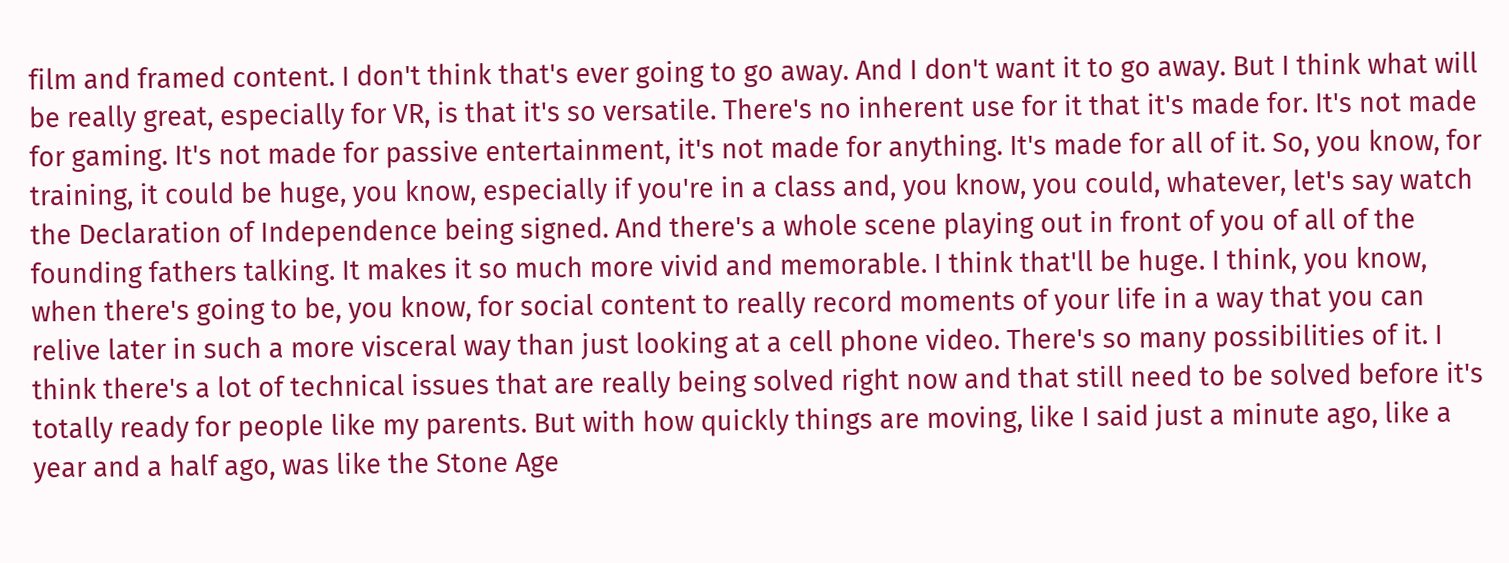film and framed content. I don't think that's ever going to go away. And I don't want it to go away. But I think what will be really great, especially for VR, is that it's so versatile. There's no inherent use for it that it's made for. It's not made for gaming. It's not made for passive entertainment, it's not made for anything. It's made for all of it. So, you know, for training, it could be huge, you know, especially if you're in a class and, you know, you could, whatever, let's say watch the Declaration of Independence being signed. And there's a whole scene playing out in front of you of all of the founding fathers talking. It makes it so much more vivid and memorable. I think that'll be huge. I think, you know, when there's going to be, you know, for social content to really record moments of your life in a way that you can relive later in such a more visceral way than just looking at a cell phone video. There's so many possibilities of it. I think there's a lot of technical issues that are really being solved right now and that still need to be solved before it's totally ready for people like my parents. But with how quickly things are moving, like I said just a minute ago, like a year and a half ago, was like the Stone Age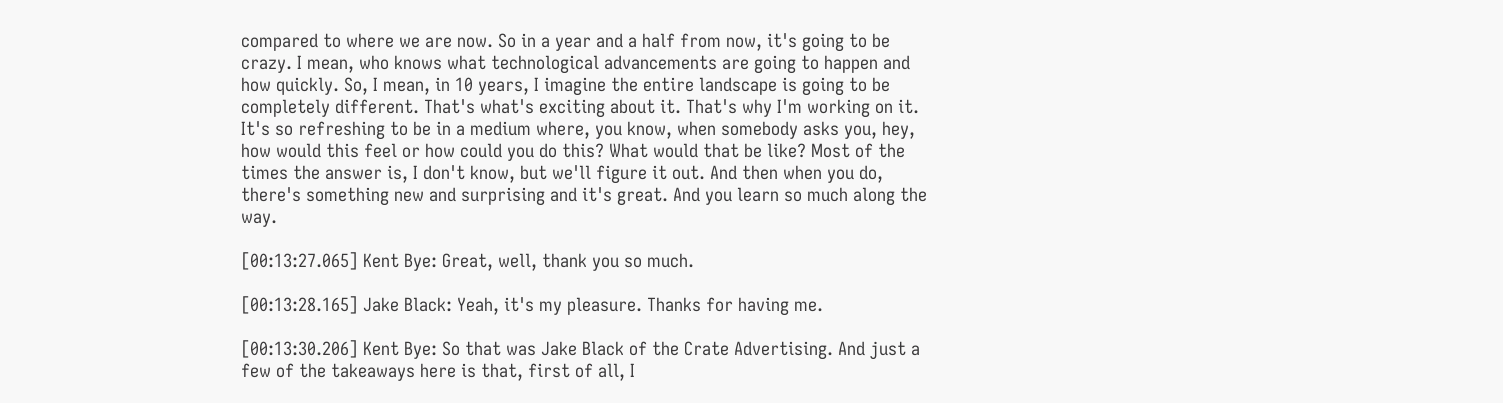compared to where we are now. So in a year and a half from now, it's going to be crazy. I mean, who knows what technological advancements are going to happen and how quickly. So, I mean, in 10 years, I imagine the entire landscape is going to be completely different. That's what's exciting about it. That's why I'm working on it. It's so refreshing to be in a medium where, you know, when somebody asks you, hey, how would this feel or how could you do this? What would that be like? Most of the times the answer is, I don't know, but we'll figure it out. And then when you do, there's something new and surprising and it's great. And you learn so much along the way.

[00:13:27.065] Kent Bye: Great, well, thank you so much.

[00:13:28.165] Jake Black: Yeah, it's my pleasure. Thanks for having me.

[00:13:30.206] Kent Bye: So that was Jake Black of the Crate Advertising. And just a few of the takeaways here is that, first of all, I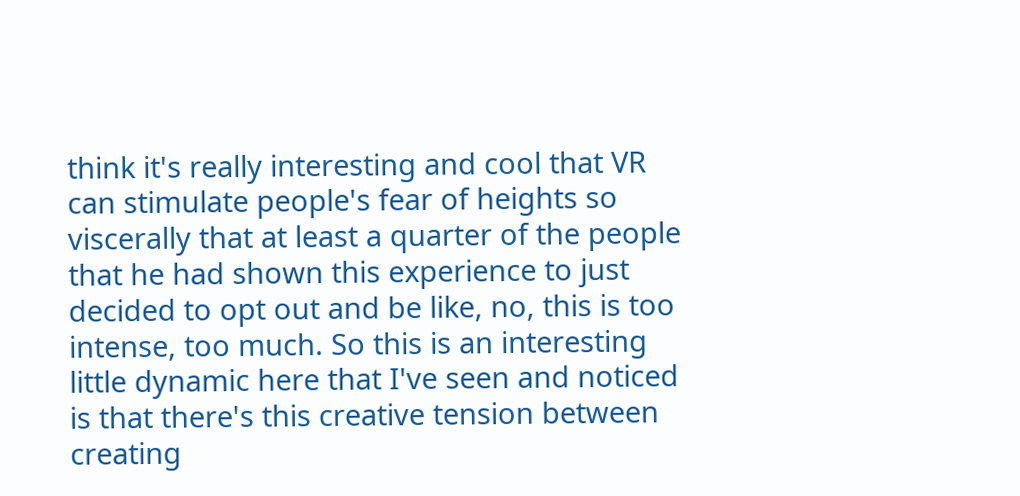think it's really interesting and cool that VR can stimulate people's fear of heights so viscerally that at least a quarter of the people that he had shown this experience to just decided to opt out and be like, no, this is too intense, too much. So this is an interesting little dynamic here that I've seen and noticed is that there's this creative tension between creating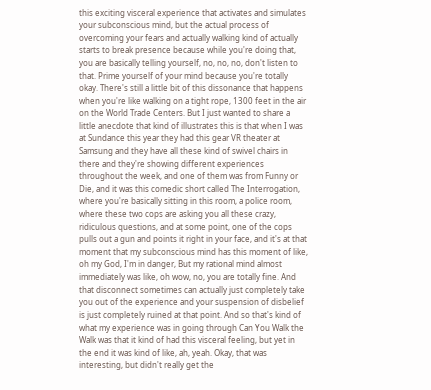this exciting visceral experience that activates and simulates your subconscious mind, but the actual process of overcoming your fears and actually walking kind of actually starts to break presence because while you're doing that, you are basically telling yourself, no, no, no, don't listen to that. Prime yourself of your mind because you're totally okay. There's still a little bit of this dissonance that happens when you're like walking on a tight rope, 1300 feet in the air on the World Trade Centers. But I just wanted to share a little anecdote that kind of illustrates this is that when I was at Sundance this year they had this gear VR theater at Samsung and they have all these kind of swivel chairs in there and they're showing different experiences throughout the week, and one of them was from Funny or Die, and it was this comedic short called The Interrogation, where you're basically sitting in this room, a police room, where these two cops are asking you all these crazy, ridiculous questions, and at some point, one of the cops pulls out a gun and points it right in your face, and it's at that moment that my subconscious mind has this moment of like, oh my God, I'm in danger, But my rational mind almost immediately was like, oh wow, no, you are totally fine. And that disconnect sometimes can actually just completely take you out of the experience and your suspension of disbelief is just completely ruined at that point. And so that's kind of what my experience was in going through Can You Walk the Walk was that it kind of had this visceral feeling, but yet in the end it was kind of like, ah, yeah. Okay, that was interesting, but didn't really get the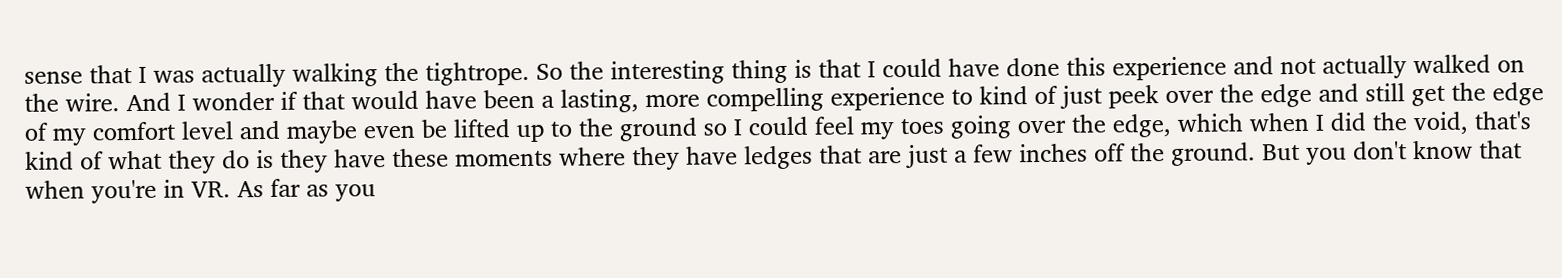sense that I was actually walking the tightrope. So the interesting thing is that I could have done this experience and not actually walked on the wire. And I wonder if that would have been a lasting, more compelling experience to kind of just peek over the edge and still get the edge of my comfort level and maybe even be lifted up to the ground so I could feel my toes going over the edge, which when I did the void, that's kind of what they do is they have these moments where they have ledges that are just a few inches off the ground. But you don't know that when you're in VR. As far as you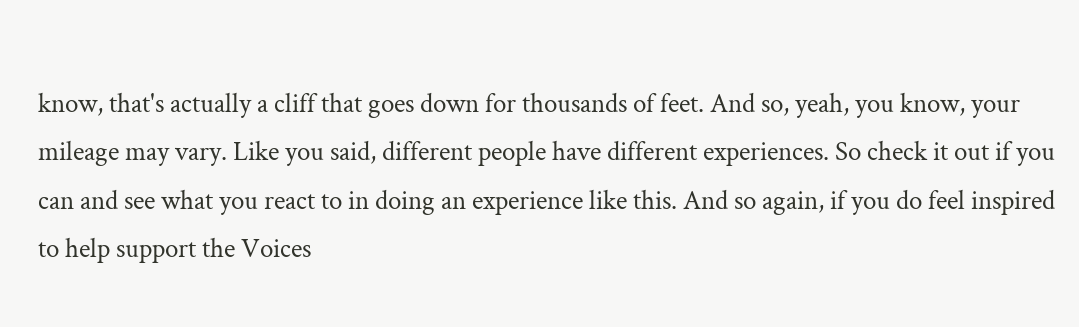know, that's actually a cliff that goes down for thousands of feet. And so, yeah, you know, your mileage may vary. Like you said, different people have different experiences. So check it out if you can and see what you react to in doing an experience like this. And so again, if you do feel inspired to help support the Voices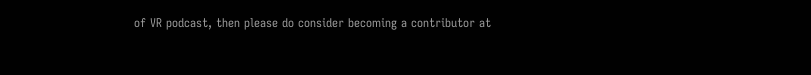of VR podcast, then please do consider becoming a contributor at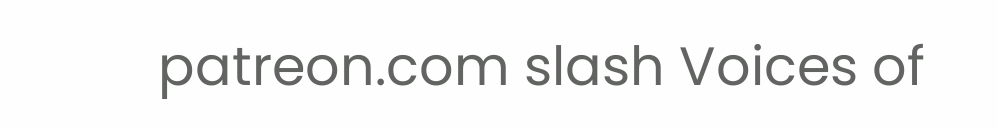patreon.com slash Voices of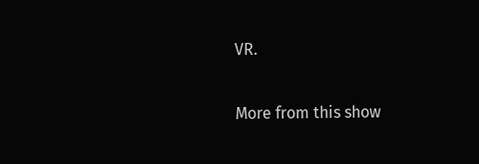VR.

More from this show